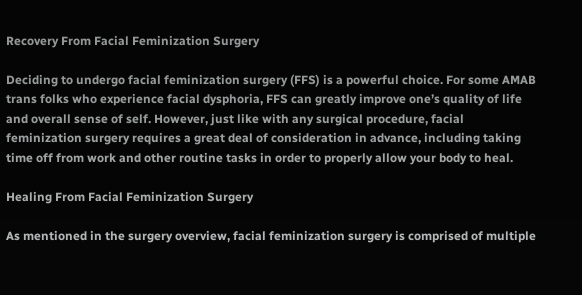Recovery From Facial Feminization Surgery

Deciding to undergo facial feminization surgery (FFS) is a powerful choice. For some AMAB trans folks who experience facial dysphoria, FFS can greatly improve one’s quality of life and overall sense of self. However, just like with any surgical procedure, facial feminization surgery requires a great deal of consideration in advance, including taking time off from work and other routine tasks in order to properly allow your body to heal.

Healing From Facial Feminization Surgery

As mentioned in the surgery overview, facial feminization surgery is comprised of multiple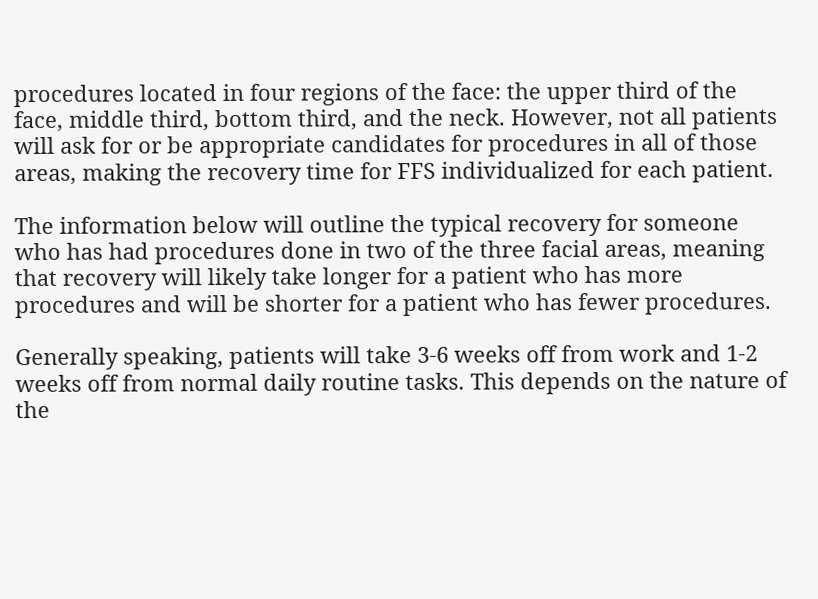procedures located in four regions of the face: the upper third of the face, middle third, bottom third, and the neck. However, not all patients will ask for or be appropriate candidates for procedures in all of those areas, making the recovery time for FFS individualized for each patient.

The information below will outline the typical recovery for someone who has had procedures done in two of the three facial areas, meaning that recovery will likely take longer for a patient who has more procedures and will be shorter for a patient who has fewer procedures.

Generally speaking, patients will take 3-6 weeks off from work and 1-2 weeks off from normal daily routine tasks. This depends on the nature of the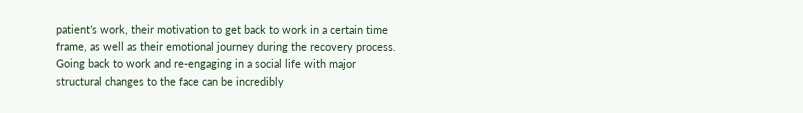patient’s work, their motivation to get back to work in a certain time frame, as well as their emotional journey during the recovery process. Going back to work and re-engaging in a social life with major structural changes to the face can be incredibly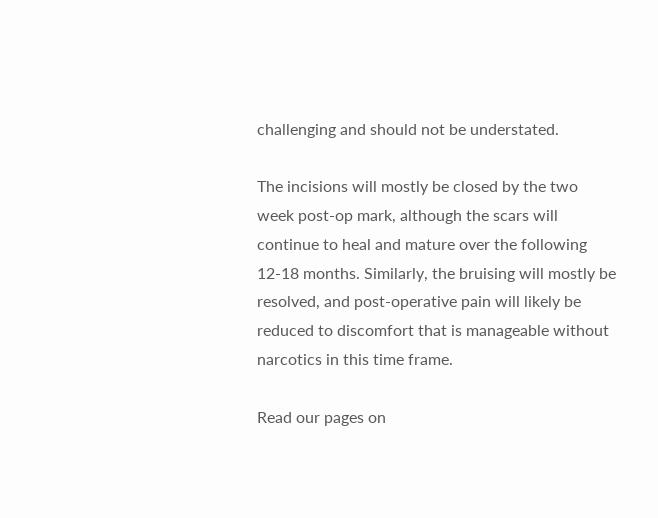challenging and should not be understated.

The incisions will mostly be closed by the two week post-op mark, although the scars will continue to heal and mature over the following 12-18 months. Similarly, the bruising will mostly be resolved, and post-operative pain will likely be reduced to discomfort that is manageable without narcotics in this time frame.

Read our pages on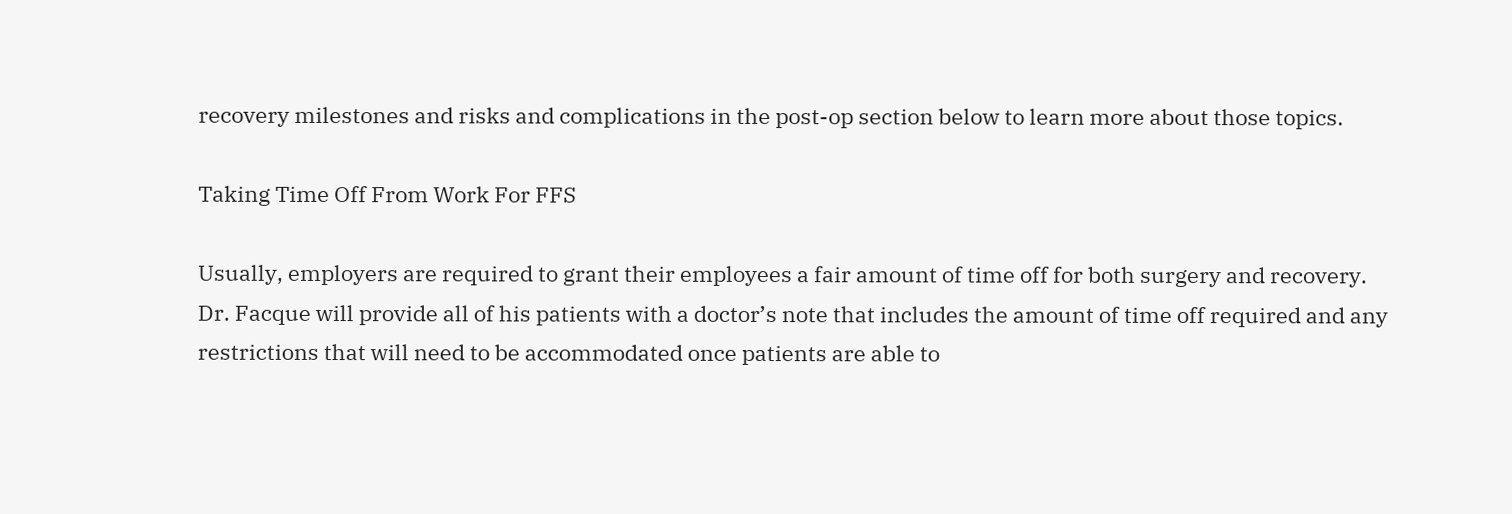recovery milestones and risks and complications in the post-op section below to learn more about those topics.

Taking Time Off From Work For FFS

Usually, employers are required to grant their employees a fair amount of time off for both surgery and recovery. Dr. Facque will provide all of his patients with a doctor’s note that includes the amount of time off required and any restrictions that will need to be accommodated once patients are able to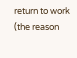return to work (the reason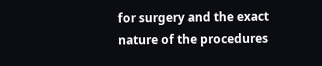for surgery and the exact nature of the procedures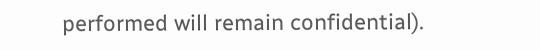performed will remain confidential).